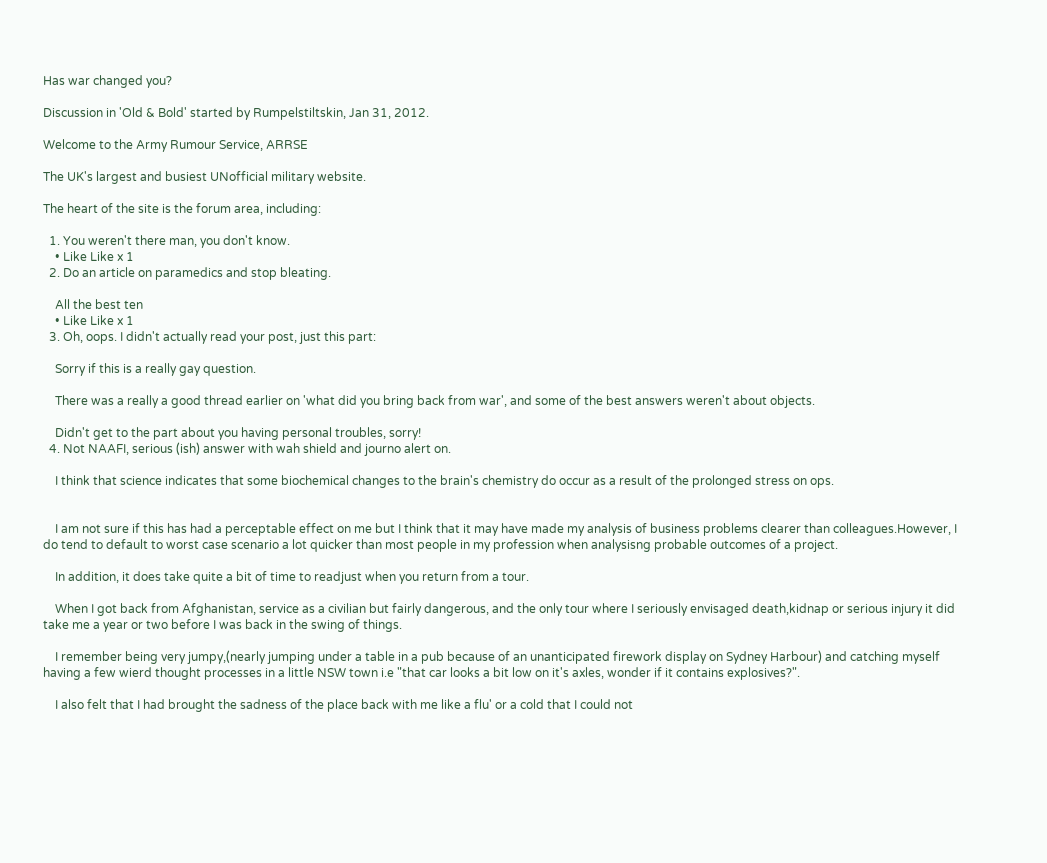Has war changed you?

Discussion in 'Old & Bold' started by Rumpelstiltskin, Jan 31, 2012.

Welcome to the Army Rumour Service, ARRSE

The UK's largest and busiest UNofficial military website.

The heart of the site is the forum area, including:

  1. You weren't there man, you don't know.
    • Like Like x 1
  2. Do an article on paramedics and stop bleating.

    All the best ten
    • Like Like x 1
  3. Oh, oops. I didn't actually read your post, just this part:

    Sorry if this is a really gay question.

    There was a really a good thread earlier on 'what did you bring back from war', and some of the best answers weren't about objects.

    Didn't get to the part about you having personal troubles, sorry!
  4. Not NAAFI, serious (ish) answer with wah shield and journo alert on.

    I think that science indicates that some biochemical changes to the brain's chemistry do occur as a result of the prolonged stress on ops.


    I am not sure if this has had a perceptable effect on me but I think that it may have made my analysis of business problems clearer than colleagues.However, I do tend to default to worst case scenario a lot quicker than most people in my profession when analysisng probable outcomes of a project.

    In addition, it does take quite a bit of time to readjust when you return from a tour.

    When I got back from Afghanistan, service as a civilian but fairly dangerous, and the only tour where I seriously envisaged death,kidnap or serious injury it did take me a year or two before I was back in the swing of things.

    I remember being very jumpy,(nearly jumping under a table in a pub because of an unanticipated firework display on Sydney Harbour) and catching myself having a few wierd thought processes in a little NSW town i.e "that car looks a bit low on it's axles, wonder if it contains explosives?".

    I also felt that I had brought the sadness of the place back with me like a flu' or a cold that I could not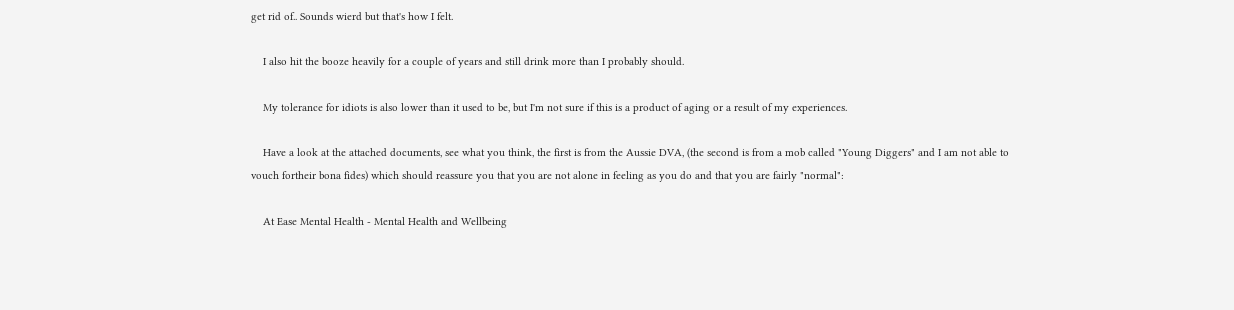get rid of.. Sounds wierd but that's how I felt.

    I also hit the booze heavily for a couple of years and still drink more than I probably should.

    My tolerance for idiots is also lower than it used to be, but I'm not sure if this is a product of aging or a result of my experiences.

    Have a look at the attached documents, see what you think, the first is from the Aussie DVA, (the second is from a mob called "Young Diggers" and I am not able to vouch fortheir bona fides) which should reassure you that you are not alone in feeling as you do and that you are fairly "normal":

    At Ease Mental Health - Mental Health and Wellbeing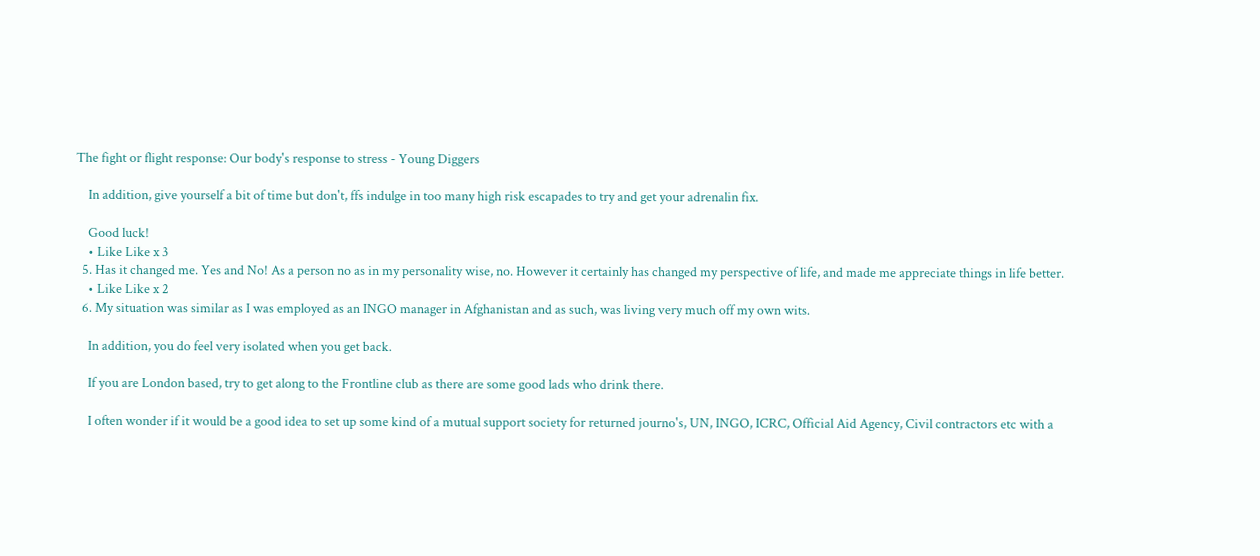The fight or flight response: Our body's response to stress - Young Diggers

    In addition, give yourself a bit of time but don't, ffs indulge in too many high risk escapades to try and get your adrenalin fix.

    Good luck!
    • Like Like x 3
  5. Has it changed me. Yes and No! As a person no as in my personality wise, no. However it certainly has changed my perspective of life, and made me appreciate things in life better.
    • Like Like x 2
  6. My situation was similar as I was employed as an INGO manager in Afghanistan and as such, was living very much off my own wits.

    In addition, you do feel very isolated when you get back.

    If you are London based, try to get along to the Frontline club as there are some good lads who drink there.

    I often wonder if it would be a good idea to set up some kind of a mutual support society for returned journo's, UN, INGO, ICRC, Official Aid Agency, Civil contractors etc with a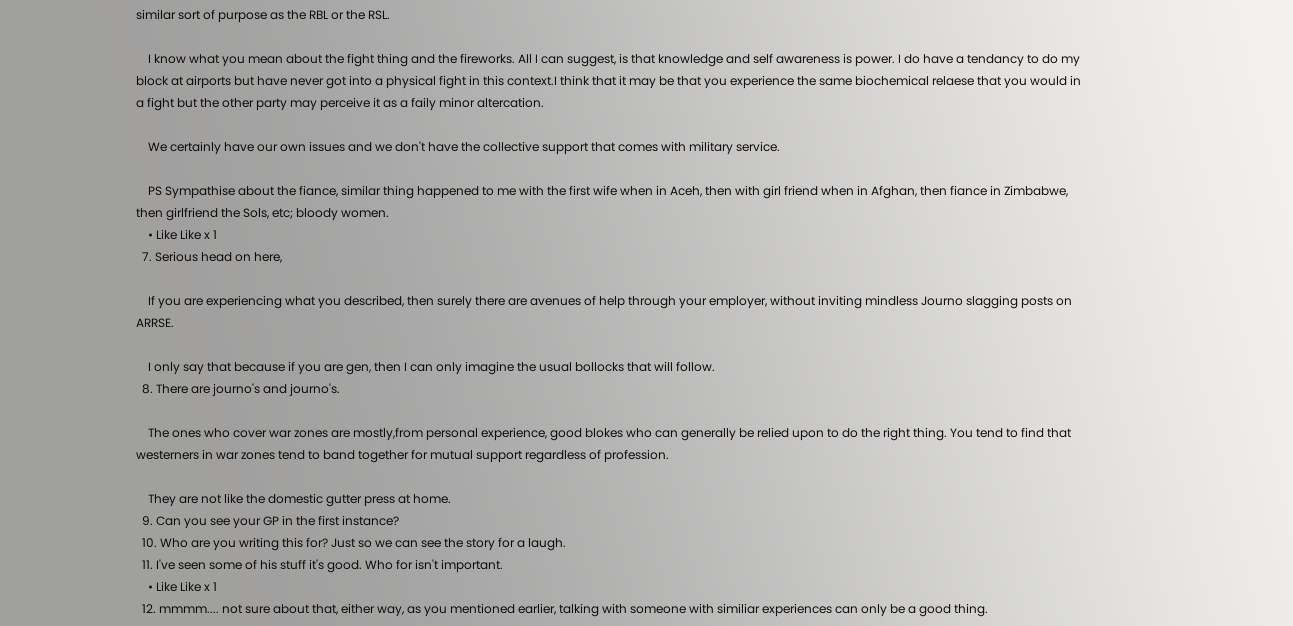similar sort of purpose as the RBL or the RSL.

    I know what you mean about the fight thing and the fireworks. All I can suggest, is that knowledge and self awareness is power. I do have a tendancy to do my block at airports but have never got into a physical fight in this context.I think that it may be that you experience the same biochemical relaese that you would in a fight but the other party may perceive it as a faily minor altercation.

    We certainly have our own issues and we don't have the collective support that comes with military service.

    PS Sympathise about the fiance, similar thing happened to me with the first wife when in Aceh, then with girl friend when in Afghan, then fiance in Zimbabwe, then girlfriend the Sols, etc; bloody women.
    • Like Like x 1
  7. Serious head on here,

    If you are experiencing what you described, then surely there are avenues of help through your employer, without inviting mindless Journo slagging posts on ARRSE.

    I only say that because if you are gen, then I can only imagine the usual bollocks that will follow.
  8. There are journo's and journo's.

    The ones who cover war zones are mostly,from personal experience, good blokes who can generally be relied upon to do the right thing. You tend to find that westerners in war zones tend to band together for mutual support regardless of profession.

    They are not like the domestic gutter press at home.
  9. Can you see your GP in the first instance?
  10. Who are you writing this for? Just so we can see the story for a laugh.
  11. I've seen some of his stuff it's good. Who for isn't important.
    • Like Like x 1
  12. mmmm.... not sure about that, either way, as you mentioned earlier, talking with someone with similiar experiences can only be a good thing.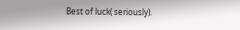Best of luck( seriously).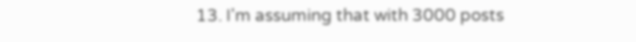13. I'm assuming that with 3000 posts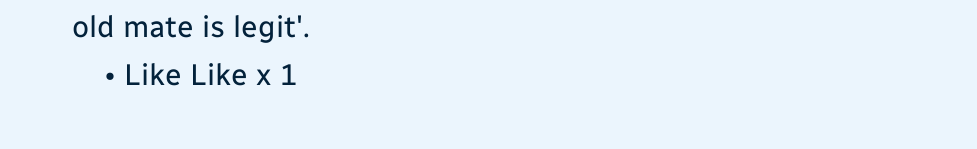old mate is legit'.
    • Like Like x 1